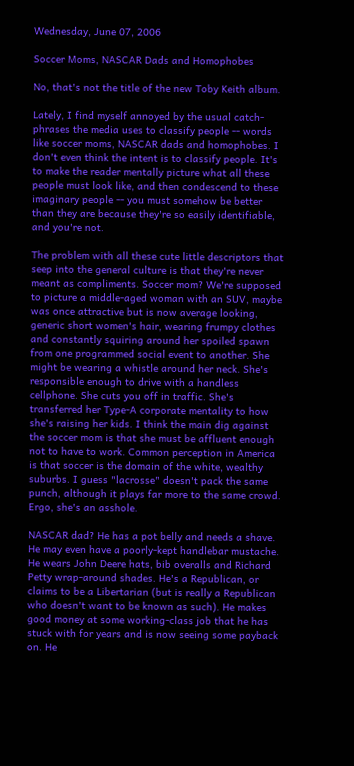Wednesday, June 07, 2006

Soccer Moms, NASCAR Dads and Homophobes

No, that's not the title of the new Toby Keith album.

Lately, I find myself annoyed by the usual catch-phrases the media uses to classify people -- words like soccer moms, NASCAR dads and homophobes. I don't even think the intent is to classify people. It's to make the reader mentally picture what all these people must look like, and then condescend to these imaginary people -- you must somehow be better than they are because they're so easily identifiable, and you're not.

The problem with all these cute little descriptors that seep into the general culture is that they're never meant as compliments. Soccer mom? We're supposed to picture a middle-aged woman with an SUV, maybe was once attractive but is now average looking, generic short women's hair, wearing frumpy clothes and constantly squiring around her spoiled spawn from one programmed social event to another. She might be wearing a whistle around her neck. She's responsible enough to drive with a handless cellphone. She cuts you off in traffic. She's transferred her Type-A corporate mentality to how she's raising her kids. I think the main dig against the soccer mom is that she must be affluent enough not to have to work. Common perception in America is that soccer is the domain of the white, wealthy suburbs. I guess "lacrosse" doesn't pack the same punch, although it plays far more to the same crowd. Ergo, she's an asshole.

NASCAR dad? He has a pot belly and needs a shave. He may even have a poorly-kept handlebar mustache. He wears John Deere hats, bib overalls and Richard Petty wrap-around shades. He's a Republican, or claims to be a Libertarian (but is really a Republican who doesn't want to be known as such). He makes good money at some working-class job that he has stuck with for years and is now seeing some payback on. He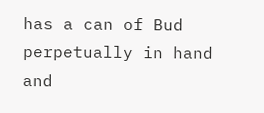has a can of Bud perpetually in hand and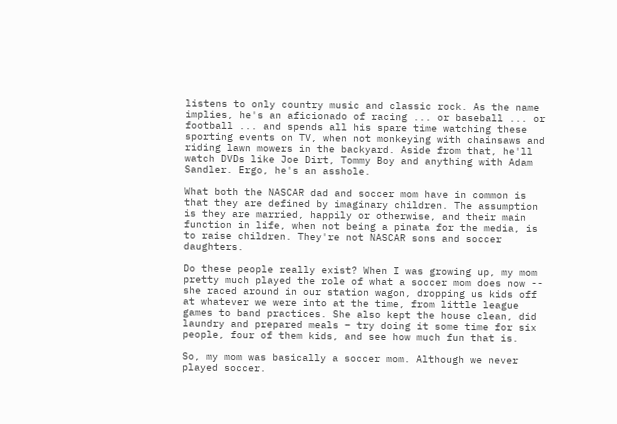listens to only country music and classic rock. As the name implies, he's an aficionado of racing ... or baseball ... or football ... and spends all his spare time watching these sporting events on TV, when not monkeying with chainsaws and riding lawn mowers in the backyard. Aside from that, he'll watch DVDs like Joe Dirt, Tommy Boy and anything with Adam Sandler. Ergo, he's an asshole.

What both the NASCAR dad and soccer mom have in common is that they are defined by imaginary children. The assumption is they are married, happily or otherwise, and their main function in life, when not being a pinata for the media, is to raise children. They're not NASCAR sons and soccer daughters.

Do these people really exist? When I was growing up, my mom pretty much played the role of what a soccer mom does now -- she raced around in our station wagon, dropping us kids off at whatever we were into at the time, from little league games to band practices. She also kept the house clean, did laundry and prepared meals – try doing it some time for six people, four of them kids, and see how much fun that is.

So, my mom was basically a soccer mom. Although we never played soccer.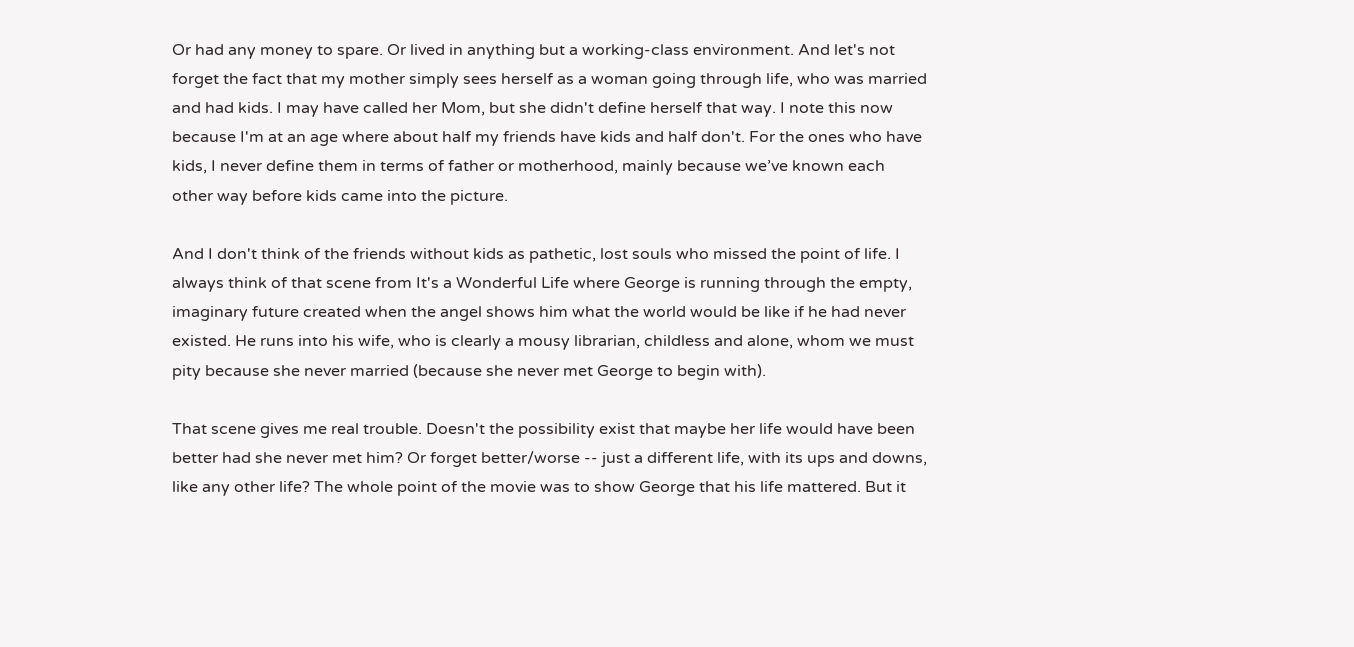Or had any money to spare. Or lived in anything but a working-class environment. And let's not forget the fact that my mother simply sees herself as a woman going through life, who was married and had kids. I may have called her Mom, but she didn't define herself that way. I note this now because I'm at an age where about half my friends have kids and half don't. For the ones who have kids, I never define them in terms of father or motherhood, mainly because we’ve known each other way before kids came into the picture.

And I don't think of the friends without kids as pathetic, lost souls who missed the point of life. I always think of that scene from It's a Wonderful Life where George is running through the empty, imaginary future created when the angel shows him what the world would be like if he had never existed. He runs into his wife, who is clearly a mousy librarian, childless and alone, whom we must pity because she never married (because she never met George to begin with).

That scene gives me real trouble. Doesn't the possibility exist that maybe her life would have been better had she never met him? Or forget better/worse -- just a different life, with its ups and downs, like any other life? The whole point of the movie was to show George that his life mattered. But it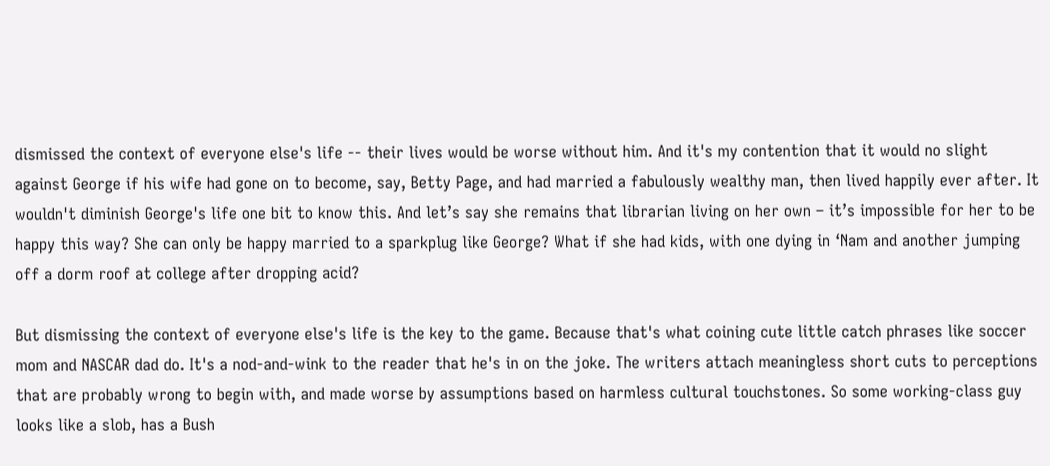dismissed the context of everyone else's life -- their lives would be worse without him. And it's my contention that it would no slight against George if his wife had gone on to become, say, Betty Page, and had married a fabulously wealthy man, then lived happily ever after. It wouldn't diminish George's life one bit to know this. And let’s say she remains that librarian living on her own – it’s impossible for her to be happy this way? She can only be happy married to a sparkplug like George? What if she had kids, with one dying in ‘Nam and another jumping off a dorm roof at college after dropping acid?

But dismissing the context of everyone else's life is the key to the game. Because that's what coining cute little catch phrases like soccer mom and NASCAR dad do. It's a nod-and-wink to the reader that he's in on the joke. The writers attach meaningless short cuts to perceptions that are probably wrong to begin with, and made worse by assumptions based on harmless cultural touchstones. So some working-class guy looks like a slob, has a Bush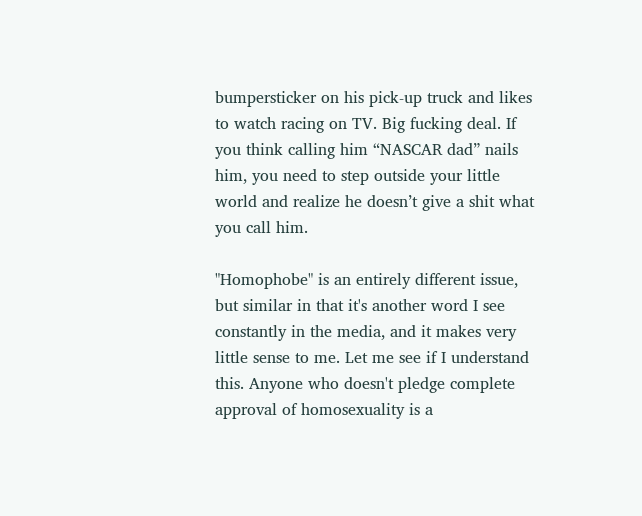bumpersticker on his pick-up truck and likes to watch racing on TV. Big fucking deal. If you think calling him “NASCAR dad” nails him, you need to step outside your little world and realize he doesn’t give a shit what you call him.

"Homophobe" is an entirely different issue, but similar in that it's another word I see constantly in the media, and it makes very little sense to me. Let me see if I understand this. Anyone who doesn't pledge complete approval of homosexuality is a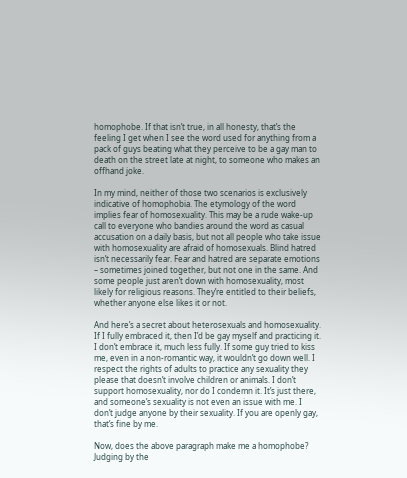homophobe. If that isn’t true, in all honesty, that’s the feeling I get when I see the word used for anything from a pack of guys beating what they perceive to be a gay man to death on the street late at night, to someone who makes an offhand joke.

In my mind, neither of those two scenarios is exclusively indicative of homophobia. The etymology of the word implies fear of homosexuality. This may be a rude wake-up call to everyone who bandies around the word as casual accusation on a daily basis, but not all people who take issue with homosexuality are afraid of homosexuals. Blind hatred isn’t necessarily fear. Fear and hatred are separate emotions – sometimes joined together, but not one in the same. And some people just aren’t down with homosexuality, most likely for religious reasons. They’re entitled to their beliefs, whether anyone else likes it or not.

And here’s a secret about heterosexuals and homosexuality. If I fully embraced it, then I’d be gay myself and practicing it. I don’t embrace it, much less fully. If some guy tried to kiss me, even in a non-romantic way, it wouldn’t go down well. I respect the rights of adults to practice any sexuality they please that doesn’t involve children or animals. I don’t support homosexuality, nor do I condemn it. It’s just there, and someone’s sexuality is not even an issue with me. I don’t judge anyone by their sexuality. If you are openly gay, that’s fine by me.

Now, does the above paragraph make me a homophobe? Judging by the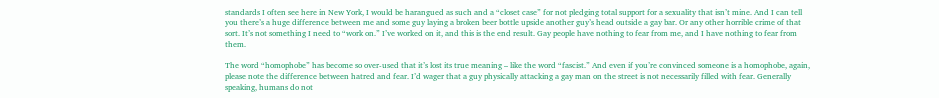standards I often see here in New York, I would be harangued as such and a “closet case” for not pledging total support for a sexuality that isn’t mine. And I can tell you there’s a huge difference between me and some guy laying a broken beer bottle upside another guy’s head outside a gay bar. Or any other horrible crime of that sort. It’s not something I need to “work on.” I’ve worked on it, and this is the end result. Gay people have nothing to fear from me, and I have nothing to fear from them.

The word “homophobe” has become so over-used that it’s lost its true meaning – like the word “fascist.” And even if you’re convinced someone is a homophobe, again, please note the difference between hatred and fear. I’d wager that a guy physically attacking a gay man on the street is not necessarily filled with fear. Generally speaking, humans do not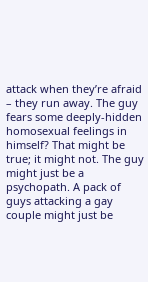attack when they’re afraid – they run away. The guy fears some deeply-hidden homosexual feelings in himself? That might be true; it might not. The guy might just be a psychopath. A pack of guys attacking a gay couple might just be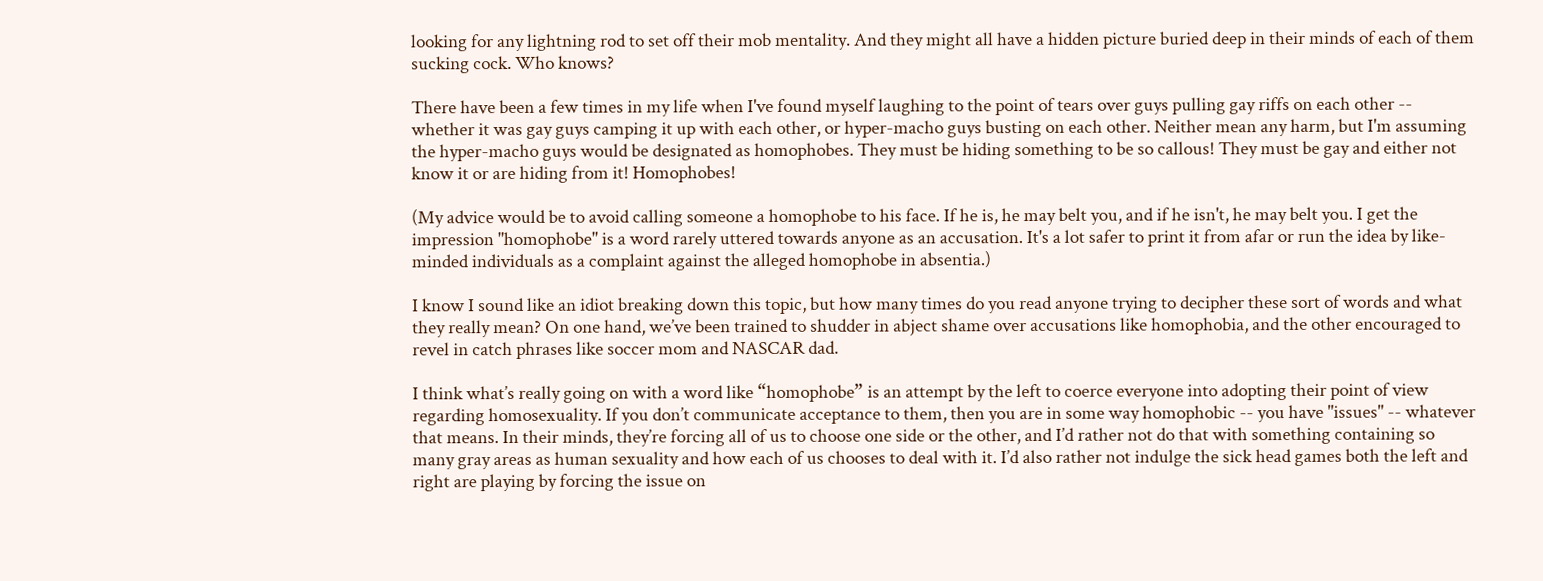looking for any lightning rod to set off their mob mentality. And they might all have a hidden picture buried deep in their minds of each of them sucking cock. Who knows?

There have been a few times in my life when I've found myself laughing to the point of tears over guys pulling gay riffs on each other -- whether it was gay guys camping it up with each other, or hyper-macho guys busting on each other. Neither mean any harm, but I'm assuming the hyper-macho guys would be designated as homophobes. They must be hiding something to be so callous! They must be gay and either not know it or are hiding from it! Homophobes!

(My advice would be to avoid calling someone a homophobe to his face. If he is, he may belt you, and if he isn't, he may belt you. I get the impression "homophobe" is a word rarely uttered towards anyone as an accusation. It's a lot safer to print it from afar or run the idea by like-minded individuals as a complaint against the alleged homophobe in absentia.)

I know I sound like an idiot breaking down this topic, but how many times do you read anyone trying to decipher these sort of words and what they really mean? On one hand, we’ve been trained to shudder in abject shame over accusations like homophobia, and the other encouraged to revel in catch phrases like soccer mom and NASCAR dad.

I think what’s really going on with a word like “homophobe” is an attempt by the left to coerce everyone into adopting their point of view regarding homosexuality. If you don’t communicate acceptance to them, then you are in some way homophobic -- you have "issues" -- whatever that means. In their minds, they’re forcing all of us to choose one side or the other, and I’d rather not do that with something containing so many gray areas as human sexuality and how each of us chooses to deal with it. I’d also rather not indulge the sick head games both the left and right are playing by forcing the issue on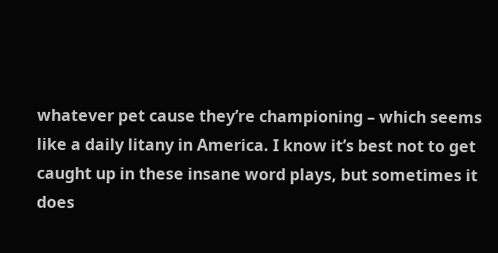whatever pet cause they’re championing – which seems like a daily litany in America. I know it’s best not to get caught up in these insane word plays, but sometimes it does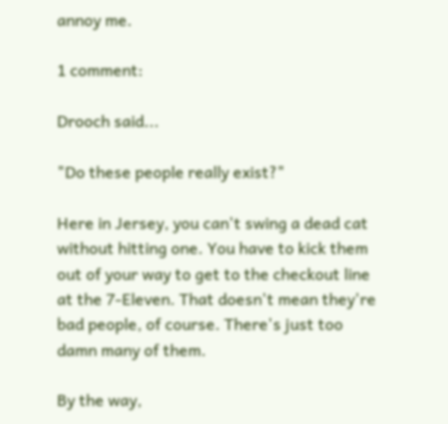annoy me.

1 comment:

Drooch said...

"Do these people really exist?"

Here in Jersey, you can't swing a dead cat without hitting one. You have to kick them out of your way to get to the checkout line at the 7-Eleven. That doesn't mean they're bad people, of course. There's just too damn many of them.

By the way,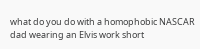what do you do with a homophobic NASCAR dad wearing an Elvis work short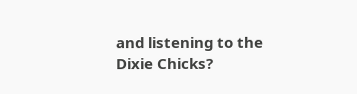and listening to the Dixie Chicks?